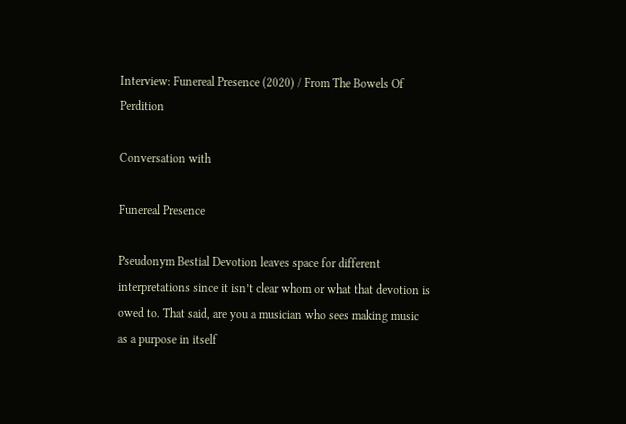Interview: Funereal Presence (2020) / From The Bowels Of Perdition

Conversation with

Funereal Presence

Pseudonym Bestial Devotion leaves space for different interpretations since it isn’t clear whom or what that devotion is owed to. That said, are you a musician who sees making music as a purpose in itself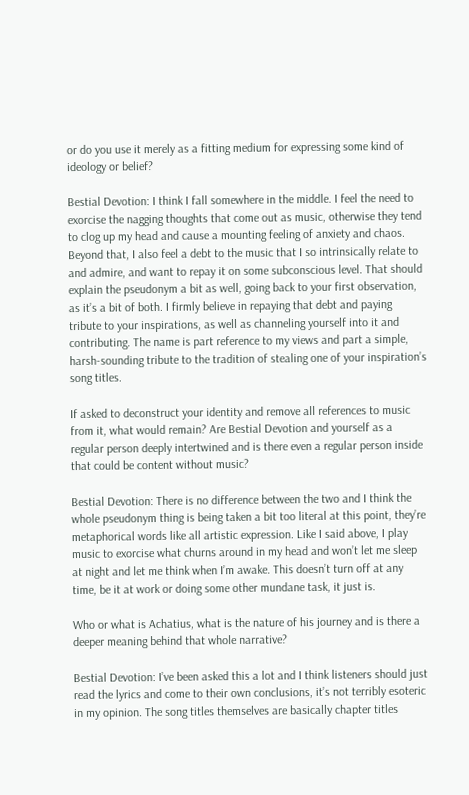or do you use it merely as a fitting medium for expressing some kind of ideology or belief?

Bestial Devotion: I think I fall somewhere in the middle. I feel the need to exorcise the nagging thoughts that come out as music, otherwise they tend to clog up my head and cause a mounting feeling of anxiety and chaos. Beyond that, I also feel a debt to the music that I so intrinsically relate to and admire, and want to repay it on some subconscious level. That should explain the pseudonym a bit as well, going back to your first observation, as it’s a bit of both. I firmly believe in repaying that debt and paying tribute to your inspirations, as well as channeling yourself into it and contributing. The name is part reference to my views and part a simple, harsh-sounding tribute to the tradition of stealing one of your inspiration’s song titles.

If asked to deconstruct your identity and remove all references to music from it, what would remain? Are Bestial Devotion and yourself as a regular person deeply intertwined and is there even a regular person inside that could be content without music?

Bestial Devotion: There is no difference between the two and I think the whole pseudonym thing is being taken a bit too literal at this point, they’re metaphorical words like all artistic expression. Like I said above, I play music to exorcise what churns around in my head and won’t let me sleep at night and let me think when I’m awake. This doesn’t turn off at any time, be it at work or doing some other mundane task, it just is.

Who or what is Achatius, what is the nature of his journey and is there a deeper meaning behind that whole narrative?

Bestial Devotion: I’ve been asked this a lot and I think listeners should just read the lyrics and come to their own conclusions, it’s not terribly esoteric in my opinion. The song titles themselves are basically chapter titles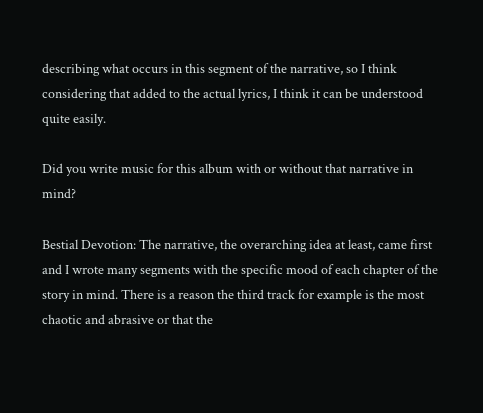describing what occurs in this segment of the narrative, so I think considering that added to the actual lyrics, I think it can be understood quite easily.

Did you write music for this album with or without that narrative in mind?

Bestial Devotion: The narrative, the overarching idea at least, came first and I wrote many segments with the specific mood of each chapter of the story in mind. There is a reason the third track for example is the most chaotic and abrasive or that the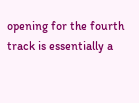opening for the fourth track is essentially a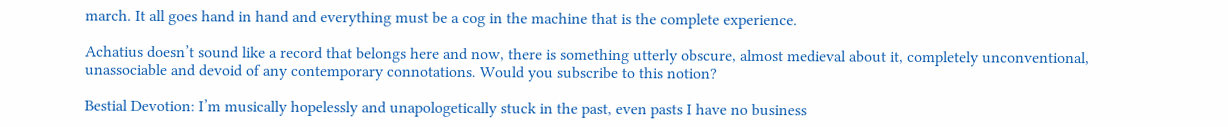march. It all goes hand in hand and everything must be a cog in the machine that is the complete experience.

Achatius doesn’t sound like a record that belongs here and now, there is something utterly obscure, almost medieval about it, completely unconventional, unassociable and devoid of any contemporary connotations. Would you subscribe to this notion?

Bestial Devotion: I’m musically hopelessly and unapologetically stuck in the past, even pasts I have no business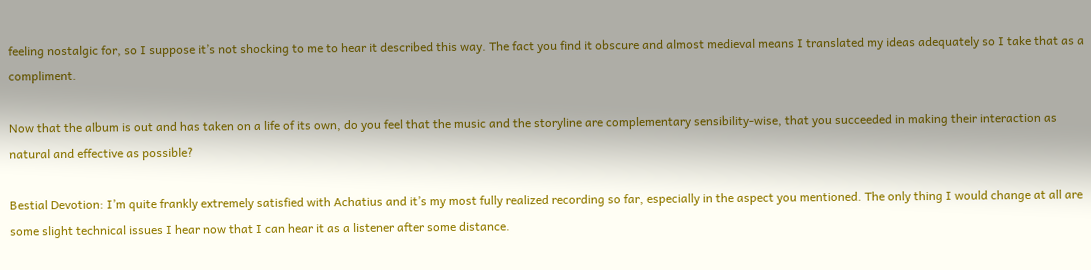feeling nostalgic for, so I suppose it’s not shocking to me to hear it described this way. The fact you find it obscure and almost medieval means I translated my ideas adequately so I take that as a compliment.

Now that the album is out and has taken on a life of its own, do you feel that the music and the storyline are complementary sensibility-wise, that you succeeded in making their interaction as natural and effective as possible?

Bestial Devotion: I’m quite frankly extremely satisfied with Achatius and it’s my most fully realized recording so far, especially in the aspect you mentioned. The only thing I would change at all are some slight technical issues I hear now that I can hear it as a listener after some distance.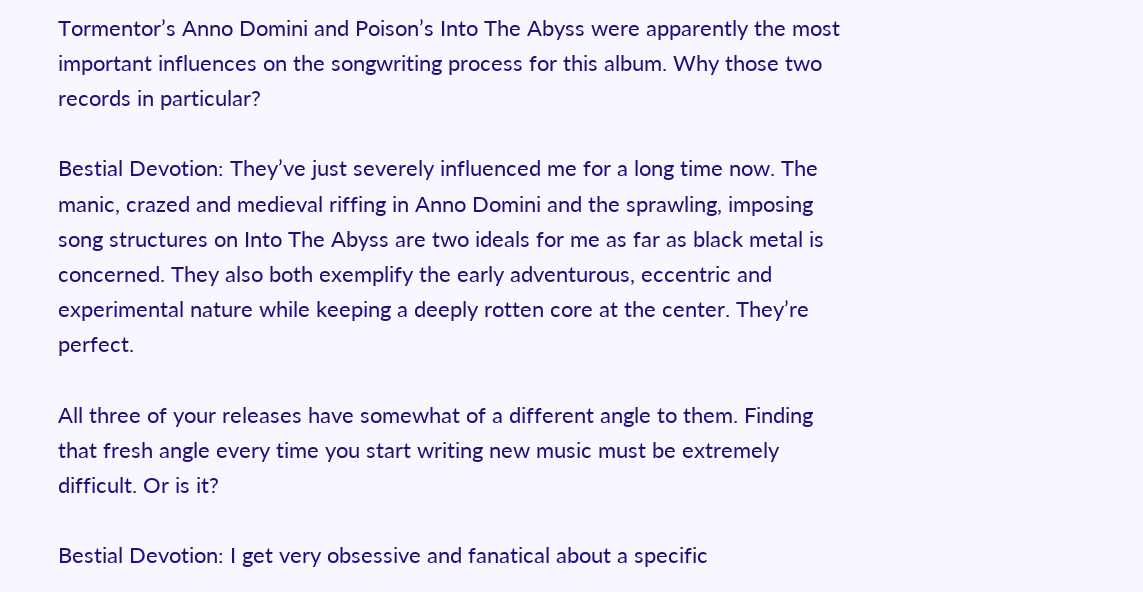Tormentor’s Anno Domini and Poison’s Into The Abyss were apparently the most important influences on the songwriting process for this album. Why those two records in particular?

Bestial Devotion: They’ve just severely influenced me for a long time now. The manic, crazed and medieval riffing in Anno Domini and the sprawling, imposing song structures on Into The Abyss are two ideals for me as far as black metal is concerned. They also both exemplify the early adventurous, eccentric and experimental nature while keeping a deeply rotten core at the center. They’re perfect.

All three of your releases have somewhat of a different angle to them. Finding that fresh angle every time you start writing new music must be extremely difficult. Or is it?

Bestial Devotion: I get very obsessive and fanatical about a specific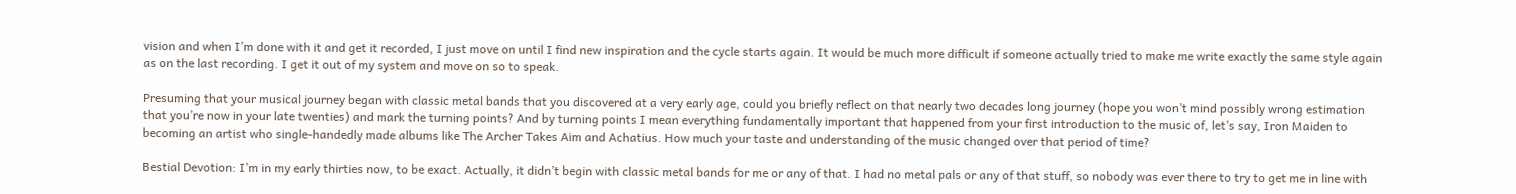vision and when I’m done with it and get it recorded, I just move on until I find new inspiration and the cycle starts again. It would be much more difficult if someone actually tried to make me write exactly the same style again as on the last recording. I get it out of my system and move on so to speak.

Presuming that your musical journey began with classic metal bands that you discovered at a very early age, could you briefly reflect on that nearly two decades long journey (hope you won’t mind possibly wrong estimation that you’re now in your late twenties) and mark the turning points? And by turning points I mean everything fundamentally important that happened from your first introduction to the music of, let’s say, Iron Maiden to becoming an artist who single-handedly made albums like The Archer Takes Aim and Achatius. How much your taste and understanding of the music changed over that period of time?

Bestial Devotion: I’m in my early thirties now, to be exact. Actually, it didn’t begin with classic metal bands for me or any of that. I had no metal pals or any of that stuff, so nobody was ever there to try to get me in line with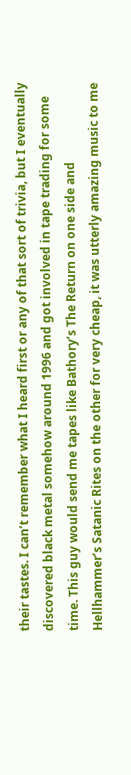their tastes. I can’t remember what I heard first or any of that sort of trivia, but I eventually discovered black metal somehow around 1996 and got involved in tape trading for some time. This guy would send me tapes like Bathory’s The Return on one side and Hellhammer’s Satanic Rites on the other for very cheap, it was utterly amazing music to me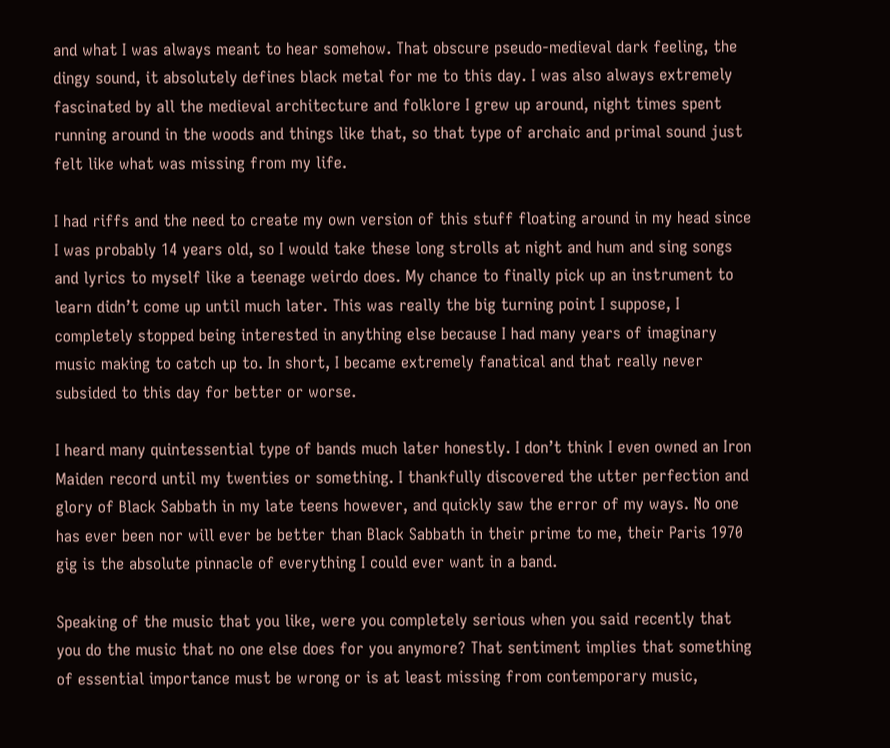and what I was always meant to hear somehow. That obscure pseudo-medieval dark feeling, the dingy sound, it absolutely defines black metal for me to this day. I was also always extremely fascinated by all the medieval architecture and folklore I grew up around, night times spent running around in the woods and things like that, so that type of archaic and primal sound just felt like what was missing from my life.

I had riffs and the need to create my own version of this stuff floating around in my head since I was probably 14 years old, so I would take these long strolls at night and hum and sing songs and lyrics to myself like a teenage weirdo does. My chance to finally pick up an instrument to learn didn’t come up until much later. This was really the big turning point I suppose, I completely stopped being interested in anything else because I had many years of imaginary music making to catch up to. In short, I became extremely fanatical and that really never subsided to this day for better or worse.

I heard many quintessential type of bands much later honestly. I don’t think I even owned an Iron Maiden record until my twenties or something. I thankfully discovered the utter perfection and glory of Black Sabbath in my late teens however, and quickly saw the error of my ways. No one has ever been nor will ever be better than Black Sabbath in their prime to me, their Paris 1970 gig is the absolute pinnacle of everything I could ever want in a band.

Speaking of the music that you like, were you completely serious when you said recently that you do the music that no one else does for you anymore? That sentiment implies that something of essential importance must be wrong or is at least missing from contemporary music,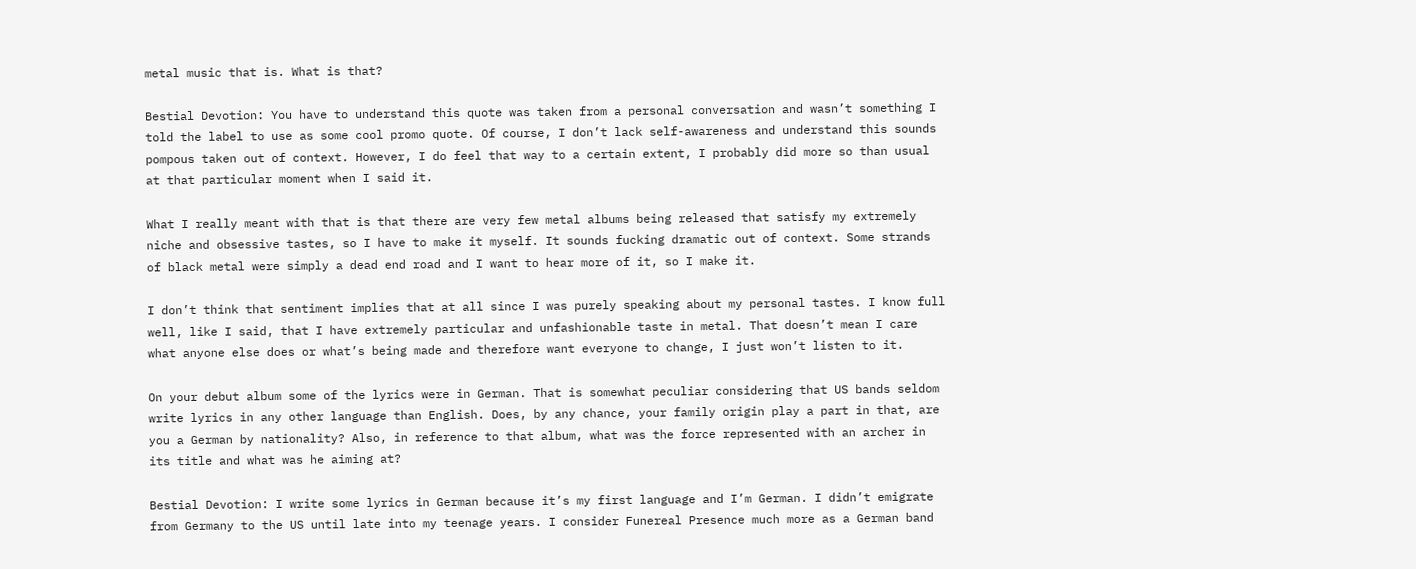metal music that is. What is that?

Bestial Devotion: You have to understand this quote was taken from a personal conversation and wasn’t something I told the label to use as some cool promo quote. Of course, I don’t lack self-awareness and understand this sounds pompous taken out of context. However, I do feel that way to a certain extent, I probably did more so than usual at that particular moment when I said it.

What I really meant with that is that there are very few metal albums being released that satisfy my extremely niche and obsessive tastes, so I have to make it myself. It sounds fucking dramatic out of context. Some strands of black metal were simply a dead end road and I want to hear more of it, so I make it.

I don’t think that sentiment implies that at all since I was purely speaking about my personal tastes. I know full well, like I said, that I have extremely particular and unfashionable taste in metal. That doesn’t mean I care what anyone else does or what’s being made and therefore want everyone to change, I just won’t listen to it.

On your debut album some of the lyrics were in German. That is somewhat peculiar considering that US bands seldom write lyrics in any other language than English. Does, by any chance, your family origin play a part in that, are you a German by nationality? Also, in reference to that album, what was the force represented with an archer in its title and what was he aiming at?

Bestial Devotion: I write some lyrics in German because it’s my first language and I’m German. I didn’t emigrate from Germany to the US until late into my teenage years. I consider Funereal Presence much more as a German band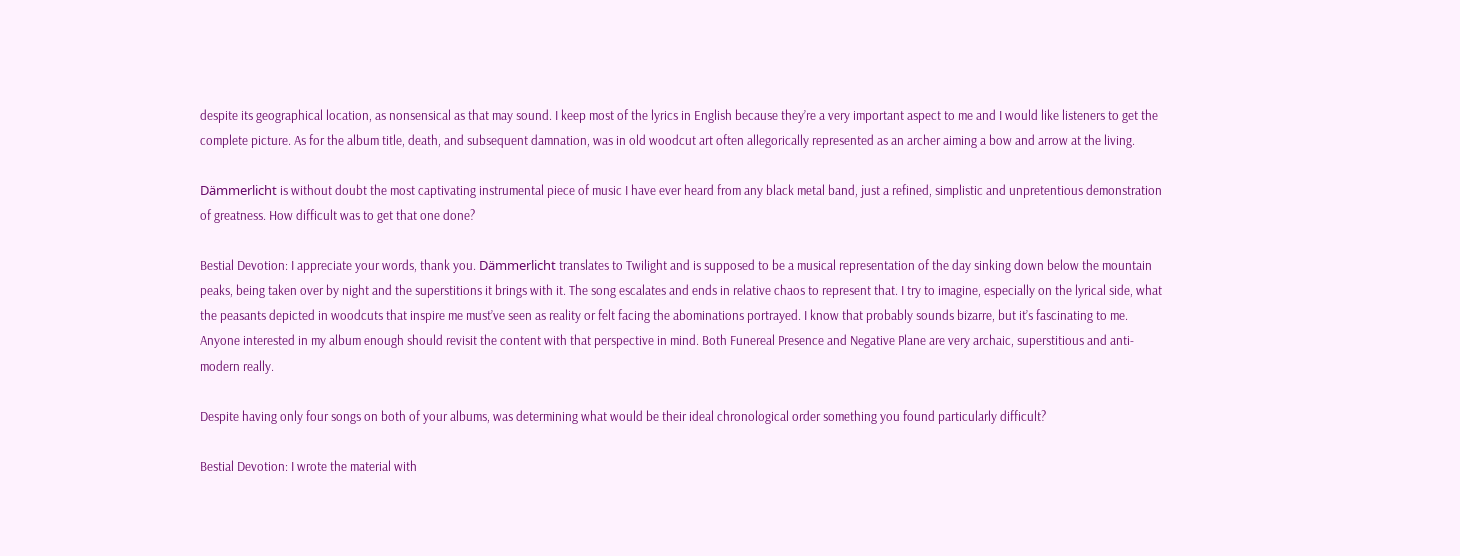despite its geographical location, as nonsensical as that may sound. I keep most of the lyrics in English because they’re a very important aspect to me and I would like listeners to get the complete picture. As for the album title, death, and subsequent damnation, was in old woodcut art often allegorically represented as an archer aiming a bow and arrow at the living.

Dämmerlicht is without doubt the most captivating instrumental piece of music I have ever heard from any black metal band, just a refined, simplistic and unpretentious demonstration of greatness. How difficult was to get that one done?

Bestial Devotion: I appreciate your words, thank you. Dämmerlicht translates to Twilight and is supposed to be a musical representation of the day sinking down below the mountain peaks, being taken over by night and the superstitions it brings with it. The song escalates and ends in relative chaos to represent that. I try to imagine, especially on the lyrical side, what the peasants depicted in woodcuts that inspire me must’ve seen as reality or felt facing the abominations portrayed. I know that probably sounds bizarre, but it’s fascinating to me. Anyone interested in my album enough should revisit the content with that perspective in mind. Both Funereal Presence and Negative Plane are very archaic, superstitious and anti-modern really.

Despite having only four songs on both of your albums, was determining what would be their ideal chronological order something you found particularly difficult?

Bestial Devotion: I wrote the material with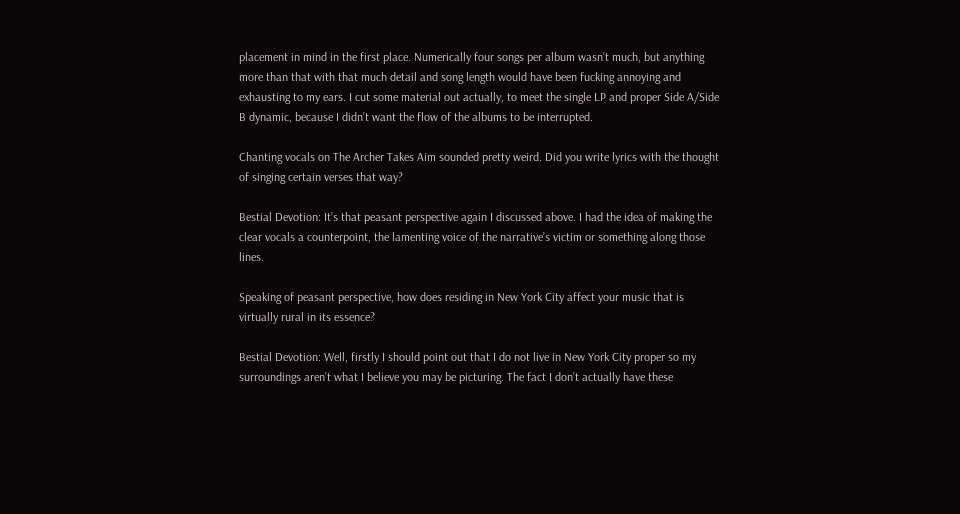placement in mind in the first place. Numerically four songs per album wasn’t much, but anything more than that with that much detail and song length would have been fucking annoying and exhausting to my ears. I cut some material out actually, to meet the single LP and proper Side A/Side B dynamic, because I didn’t want the flow of the albums to be interrupted.

Chanting vocals on The Archer Takes Aim sounded pretty weird. Did you write lyrics with the thought of singing certain verses that way?

Bestial Devotion: It’s that peasant perspective again I discussed above. I had the idea of making the clear vocals a counterpoint, the lamenting voice of the narrative’s victim or something along those lines.

Speaking of peasant perspective, how does residing in New York City affect your music that is virtually rural in its essence?

Bestial Devotion: Well, firstly I should point out that I do not live in New York City proper so my surroundings aren’t what I believe you may be picturing. The fact I don’t actually have these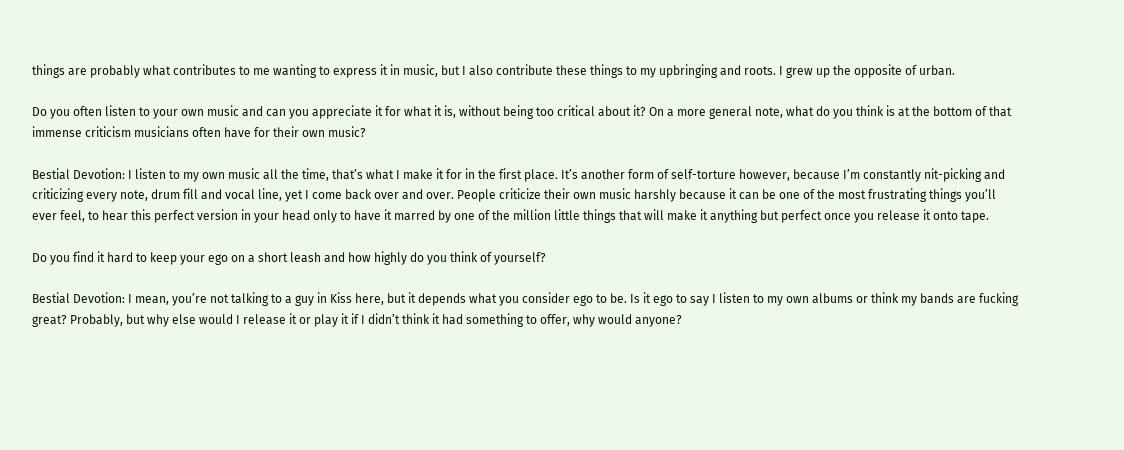things are probably what contributes to me wanting to express it in music, but I also contribute these things to my upbringing and roots. I grew up the opposite of urban.

Do you often listen to your own music and can you appreciate it for what it is, without being too critical about it? On a more general note, what do you think is at the bottom of that immense criticism musicians often have for their own music?

Bestial Devotion: I listen to my own music all the time, that’s what I make it for in the first place. It’s another form of self-torture however, because I’m constantly nit-picking and criticizing every note, drum fill and vocal line, yet I come back over and over. People criticize their own music harshly because it can be one of the most frustrating things you’ll ever feel, to hear this perfect version in your head only to have it marred by one of the million little things that will make it anything but perfect once you release it onto tape.

Do you find it hard to keep your ego on a short leash and how highly do you think of yourself?

Bestial Devotion: I mean, you’re not talking to a guy in Kiss here, but it depends what you consider ego to be. Is it ego to say I listen to my own albums or think my bands are fucking great? Probably, but why else would I release it or play it if I didn’t think it had something to offer, why would anyone?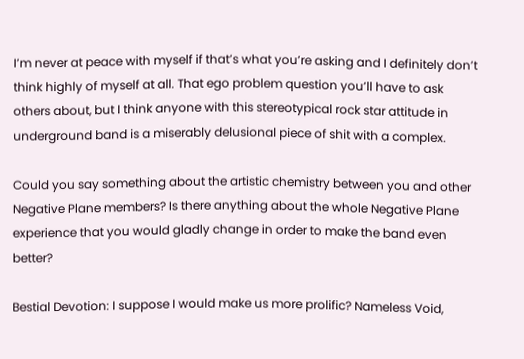I’m never at peace with myself if that’s what you’re asking and I definitely don’t think highly of myself at all. That ego problem question you’ll have to ask others about, but I think anyone with this stereotypical rock star attitude in underground band is a miserably delusional piece of shit with a complex.

Could you say something about the artistic chemistry between you and other Negative Plane members? Is there anything about the whole Negative Plane experience that you would gladly change in order to make the band even better?

Bestial Devotion: I suppose I would make us more prolific? Nameless Void,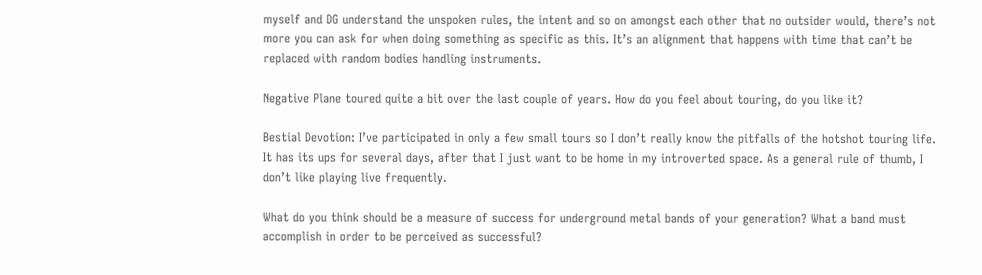myself and DG understand the unspoken rules, the intent and so on amongst each other that no outsider would, there’s not more you can ask for when doing something as specific as this. It’s an alignment that happens with time that can’t be replaced with random bodies handling instruments.

Negative Plane toured quite a bit over the last couple of years. How do you feel about touring, do you like it?

Bestial Devotion: I’ve participated in only a few small tours so I don’t really know the pitfalls of the hotshot touring life. It has its ups for several days, after that I just want to be home in my introverted space. As a general rule of thumb, I don’t like playing live frequently.

What do you think should be a measure of success for underground metal bands of your generation? What a band must accomplish in order to be perceived as successful?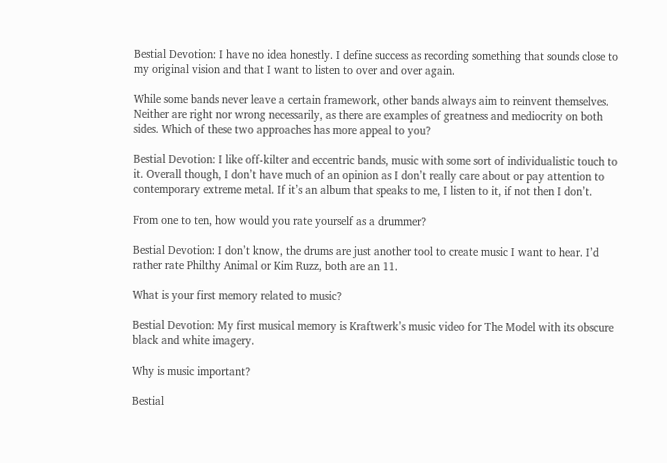Bestial Devotion: I have no idea honestly. I define success as recording something that sounds close to my original vision and that I want to listen to over and over again.

While some bands never leave a certain framework, other bands always aim to reinvent themselves. Neither are right nor wrong necessarily, as there are examples of greatness and mediocrity on both sides. Which of these two approaches has more appeal to you?

Bestial Devotion: I like off-kilter and eccentric bands, music with some sort of individualistic touch to it. Overall though, I don’t have much of an opinion as I don’t really care about or pay attention to contemporary extreme metal. If it’s an album that speaks to me, I listen to it, if not then I don’t.

From one to ten, how would you rate yourself as a drummer?

Bestial Devotion: I don’t know, the drums are just another tool to create music I want to hear. I’d rather rate Philthy Animal or Kim Ruzz, both are an 11.

What is your first memory related to music?

Bestial Devotion: My first musical memory is Kraftwerk’s music video for The Model with its obscure black and white imagery.

Why is music important?

Bestial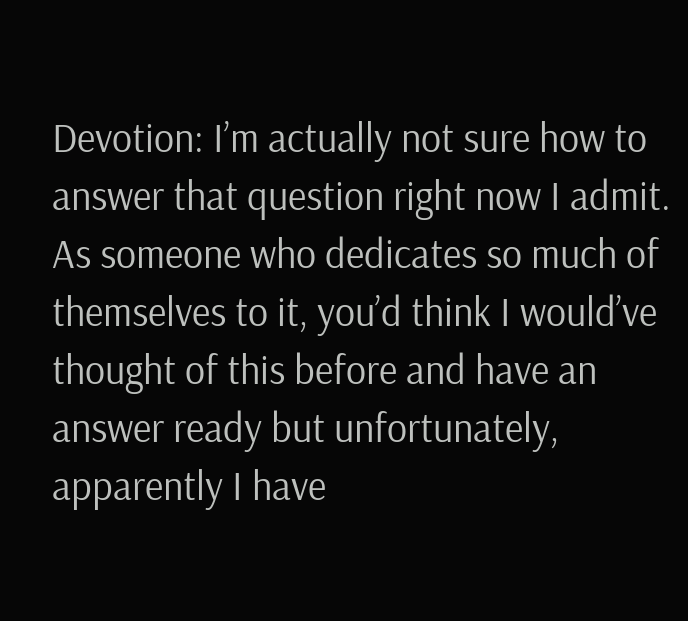Devotion: I’m actually not sure how to answer that question right now I admit. As someone who dedicates so much of themselves to it, you’d think I would’ve thought of this before and have an answer ready but unfortunately, apparently I have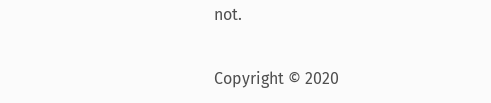not.


Copyright © 2020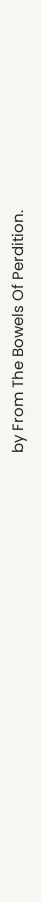by From The Bowels Of Perdition.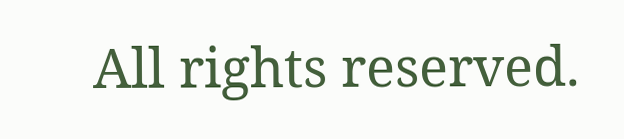All rights reserved.